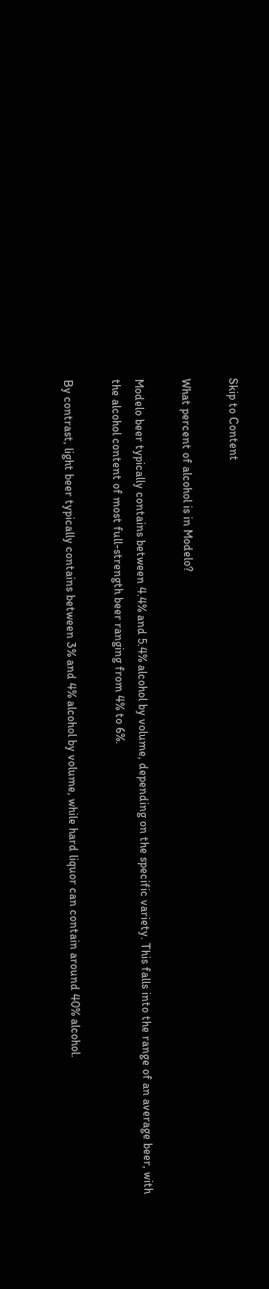Skip to Content

What percent of alcohol is in Modelo?

Modelo beer typically contains between 4.4% and 5.4% alcohol by volume, depending on the specific variety. This falls into the range of an average beer, with the alcohol content of most full-strength beer ranging from 4% to 6%.

By contrast, light beer typically contains between 3% and 4% alcohol by volume, while hard liquor can contain around 40% alcohol.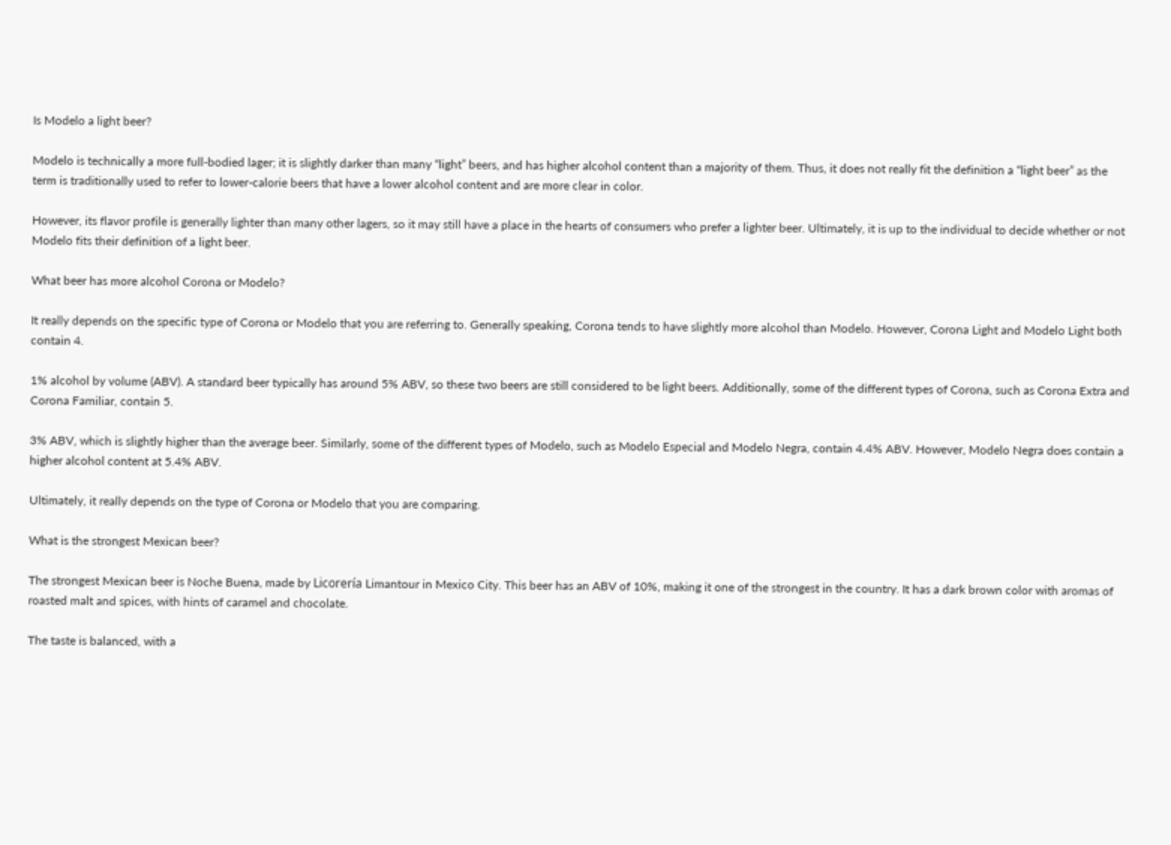Is Modelo a light beer?

Modelo is technically a more full-bodied lager; it is slightly darker than many “light” beers, and has higher alcohol content than a majority of them. Thus, it does not really fit the definition a “light beer” as the term is traditionally used to refer to lower-calorie beers that have a lower alcohol content and are more clear in color.

However, its flavor profile is generally lighter than many other lagers, so it may still have a place in the hearts of consumers who prefer a lighter beer. Ultimately, it is up to the individual to decide whether or not Modelo fits their definition of a light beer.

What beer has more alcohol Corona or Modelo?

It really depends on the specific type of Corona or Modelo that you are referring to. Generally speaking, Corona tends to have slightly more alcohol than Modelo. However, Corona Light and Modelo Light both contain 4.

1% alcohol by volume (ABV). A standard beer typically has around 5% ABV, so these two beers are still considered to be light beers. Additionally, some of the different types of Corona, such as Corona Extra and Corona Familiar, contain 5.

3% ABV, which is slightly higher than the average beer. Similarly, some of the different types of Modelo, such as Modelo Especial and Modelo Negra, contain 4.4% ABV. However, Modelo Negra does contain a higher alcohol content at 5.4% ABV.

Ultimately, it really depends on the type of Corona or Modelo that you are comparing.

What is the strongest Mexican beer?

The strongest Mexican beer is Noche Buena, made by Licorería Limantour in Mexico City. This beer has an ABV of 10%, making it one of the strongest in the country. It has a dark brown color with aromas of roasted malt and spices, with hints of caramel and chocolate.

The taste is balanced, with a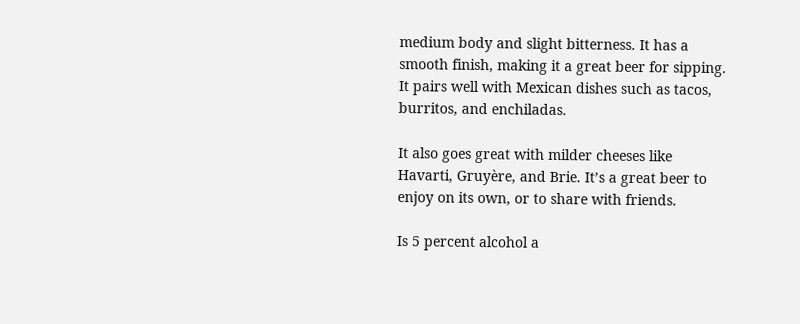medium body and slight bitterness. It has a smooth finish, making it a great beer for sipping. It pairs well with Mexican dishes such as tacos, burritos, and enchiladas.

It also goes great with milder cheeses like Havarti, Gruyère, and Brie. It’s a great beer to enjoy on its own, or to share with friends.

Is 5 percent alcohol a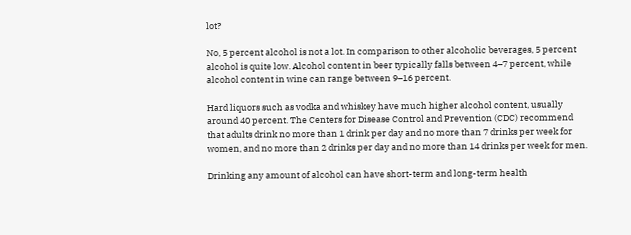lot?

No, 5 percent alcohol is not a lot. In comparison to other alcoholic beverages, 5 percent alcohol is quite low. Alcohol content in beer typically falls between 4–7 percent, while alcohol content in wine can range between 9–16 percent.

Hard liquors such as vodka and whiskey have much higher alcohol content, usually around 40 percent. The Centers for Disease Control and Prevention (CDC) recommend that adults drink no more than 1 drink per day and no more than 7 drinks per week for women, and no more than 2 drinks per day and no more than 14 drinks per week for men.

Drinking any amount of alcohol can have short-term and long-term health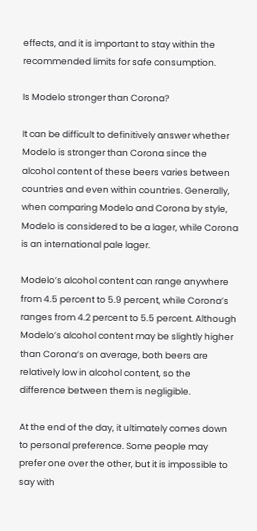effects, and it is important to stay within the recommended limits for safe consumption.

Is Modelo stronger than Corona?

It can be difficult to definitively answer whether Modelo is stronger than Corona since the alcohol content of these beers varies between countries and even within countries. Generally, when comparing Modelo and Corona by style, Modelo is considered to be a lager, while Corona is an international pale lager.

Modelo’s alcohol content can range anywhere from 4.5 percent to 5.9 percent, while Corona’s ranges from 4.2 percent to 5.5 percent. Although Modelo’s alcohol content may be slightly higher than Corona’s on average, both beers are relatively low in alcohol content, so the difference between them is negligible.

At the end of the day, it ultimately comes down to personal preference. Some people may prefer one over the other, but it is impossible to say with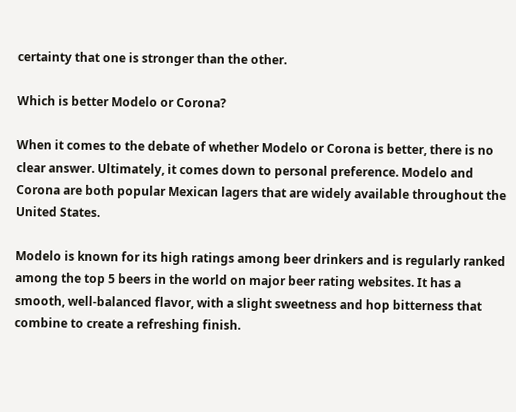certainty that one is stronger than the other.

Which is better Modelo or Corona?

When it comes to the debate of whether Modelo or Corona is better, there is no clear answer. Ultimately, it comes down to personal preference. Modelo and Corona are both popular Mexican lagers that are widely available throughout the United States.

Modelo is known for its high ratings among beer drinkers and is regularly ranked among the top 5 beers in the world on major beer rating websites. It has a smooth, well-balanced flavor, with a slight sweetness and hop bitterness that combine to create a refreshing finish.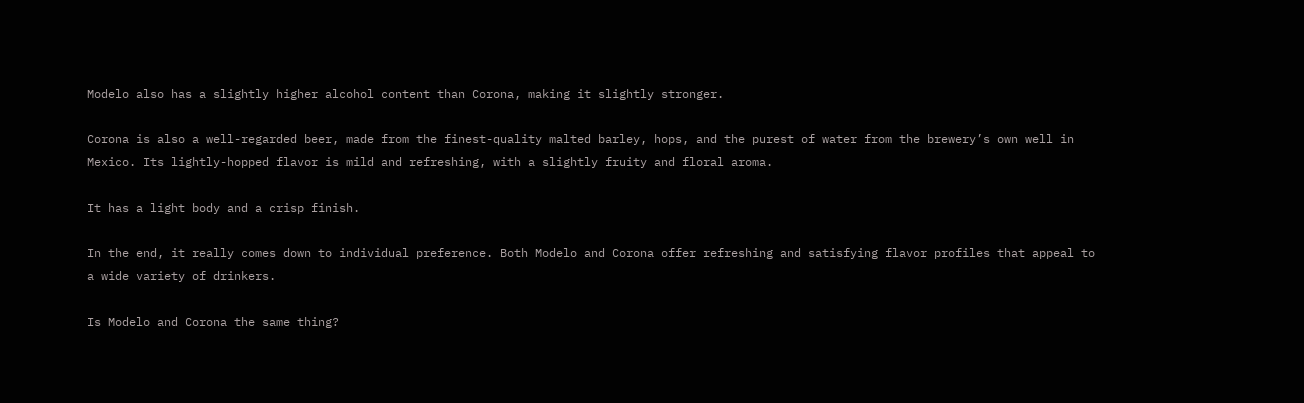Modelo also has a slightly higher alcohol content than Corona, making it slightly stronger.

Corona is also a well-regarded beer, made from the finest-quality malted barley, hops, and the purest of water from the brewery’s own well in Mexico. Its lightly-hopped flavor is mild and refreshing, with a slightly fruity and floral aroma.

It has a light body and a crisp finish.

In the end, it really comes down to individual preference. Both Modelo and Corona offer refreshing and satisfying flavor profiles that appeal to a wide variety of drinkers.

Is Modelo and Corona the same thing?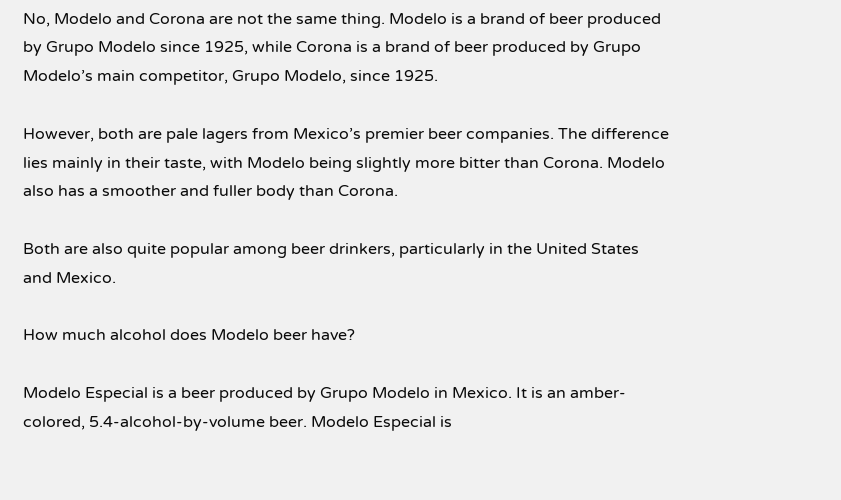No, Modelo and Corona are not the same thing. Modelo is a brand of beer produced by Grupo Modelo since 1925, while Corona is a brand of beer produced by Grupo Modelo’s main competitor, Grupo Modelo, since 1925.

However, both are pale lagers from Mexico’s premier beer companies. The difference lies mainly in their taste, with Modelo being slightly more bitter than Corona. Modelo also has a smoother and fuller body than Corona.

Both are also quite popular among beer drinkers, particularly in the United States and Mexico.

How much alcohol does Modelo beer have?

Modelo Especial is a beer produced by Grupo Modelo in Mexico. It is an amber-colored, 5.4-alcohol-by-volume beer. Modelo Especial is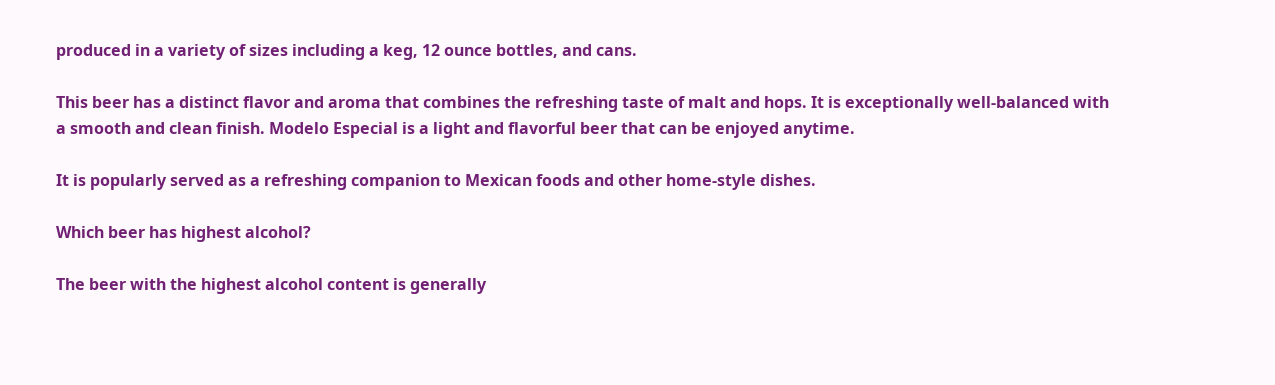produced in a variety of sizes including a keg, 12 ounce bottles, and cans.

This beer has a distinct flavor and aroma that combines the refreshing taste of malt and hops. It is exceptionally well-balanced with a smooth and clean finish. Modelo Especial is a light and flavorful beer that can be enjoyed anytime.

It is popularly served as a refreshing companion to Mexican foods and other home-style dishes.

Which beer has highest alcohol?

The beer with the highest alcohol content is generally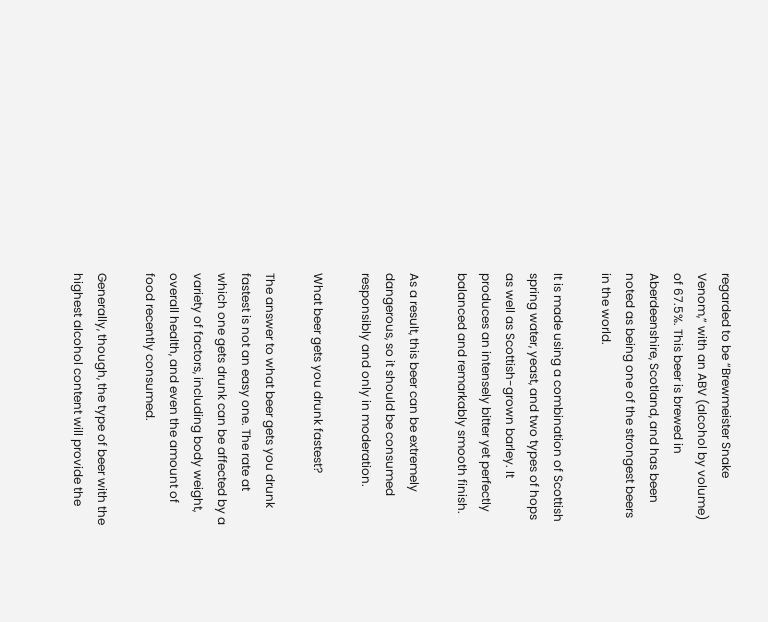regarded to be “Brewmeister Snake Venom,” with an ABV (alcohol by volume) of 67.5%. This beer is brewed in Aberdeenshire, Scotland, and has been noted as being one of the strongest beers in the world.

It is made using a combination of Scottish spring water, yeast, and two types of hops as well as Scottish-grown barley. It produces an intensely bitter yet perfectly balanced and remarkably smooth finish.

As a result, this beer can be extremely dangerous, so it should be consumed responsibly and only in moderation.

What beer gets you drunk fastest?

The answer to what beer gets you drunk fastest is not an easy one. The rate at which one gets drunk can be affected by a variety of factors, including body weight, overall health, and even the amount of food recently consumed.

Generally, though, the type of beer with the highest alcohol content will provide the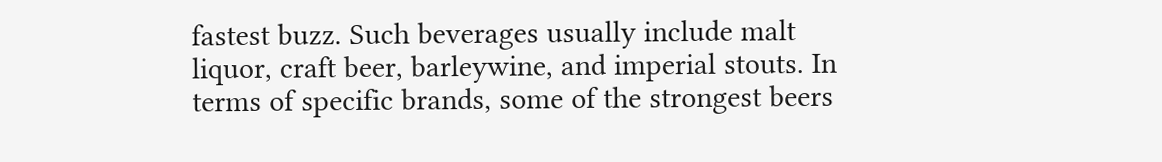fastest buzz. Such beverages usually include malt liquor, craft beer, barleywine, and imperial stouts. In terms of specific brands, some of the strongest beers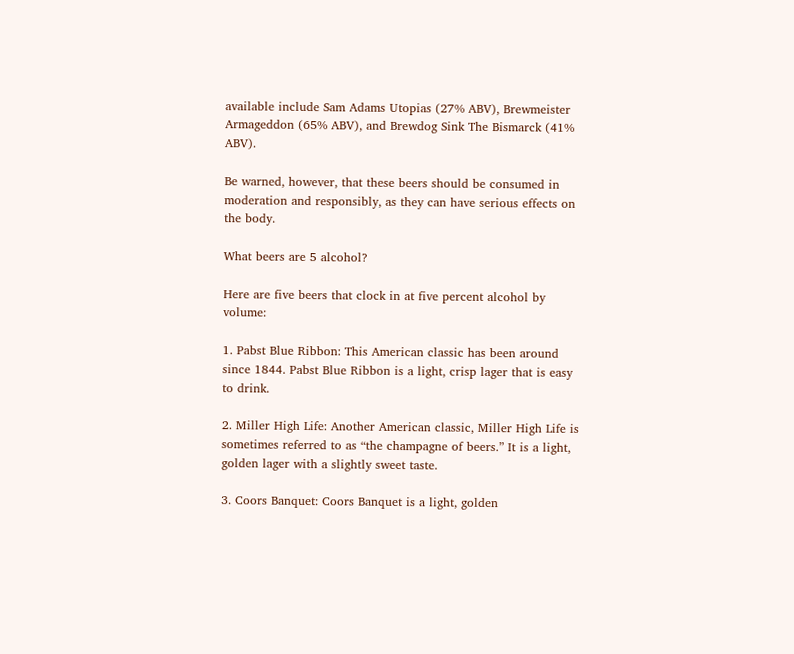available include Sam Adams Utopias (27% ABV), Brewmeister Armageddon (65% ABV), and Brewdog Sink The Bismarck (41% ABV).

Be warned, however, that these beers should be consumed in moderation and responsibly, as they can have serious effects on the body.

What beers are 5 alcohol?

Here are five beers that clock in at five percent alcohol by volume:

1. Pabst Blue Ribbon: This American classic has been around since 1844. Pabst Blue Ribbon is a light, crisp lager that is easy to drink.

2. Miller High Life: Another American classic, Miller High Life is sometimes referred to as “the champagne of beers.” It is a light, golden lager with a slightly sweet taste.

3. Coors Banquet: Coors Banquet is a light, golden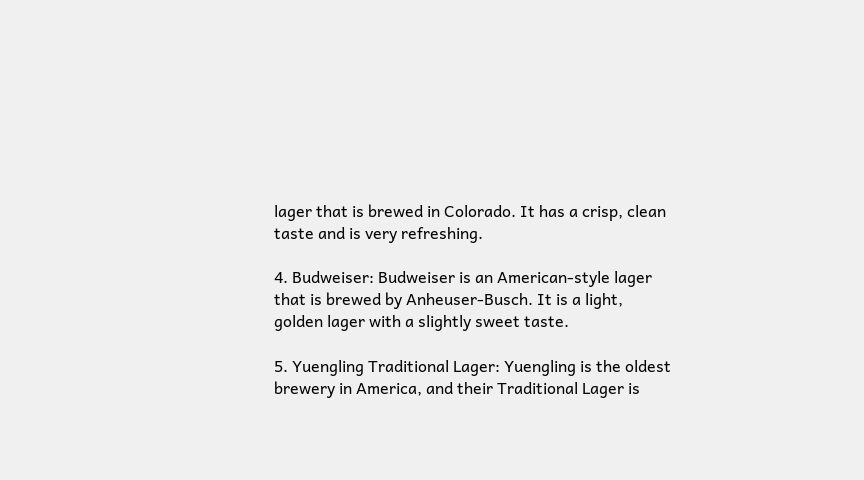lager that is brewed in Colorado. It has a crisp, clean taste and is very refreshing.

4. Budweiser: Budweiser is an American-style lager that is brewed by Anheuser-Busch. It is a light, golden lager with a slightly sweet taste.

5. Yuengling Traditional Lager: Yuengling is the oldest brewery in America, and their Traditional Lager is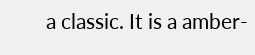a classic. It is a amber-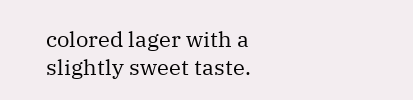colored lager with a slightly sweet taste.